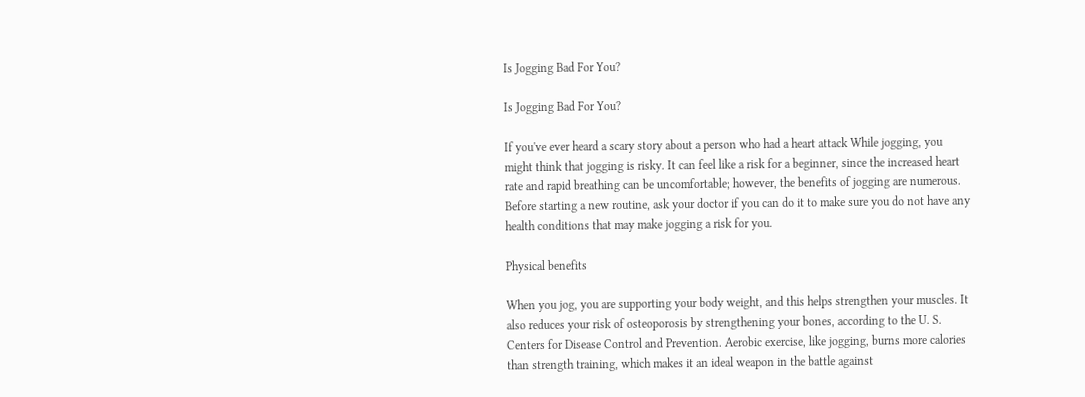Is Jogging Bad For You?

Is Jogging Bad For You?

If you've ever heard a scary story about a person who had a heart attack While jogging, you might think that jogging is risky. It can feel like a risk for a beginner, since the increased heart rate and rapid breathing can be uncomfortable; however, the benefits of jogging are numerous. Before starting a new routine, ask your doctor if you can do it to make sure you do not have any health conditions that may make jogging a risk for you.

Physical benefits

When you jog, you are supporting your body weight, and this helps strengthen your muscles. It also reduces your risk of osteoporosis by strengthening your bones, according to the U. S. Centers for Disease Control and Prevention. Aerobic exercise, like jogging, burns more calories than strength training, which makes it an ideal weapon in the battle against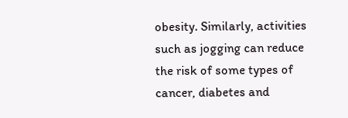obesity. Similarly, activities such as jogging can reduce the risk of some types of cancer, diabetes and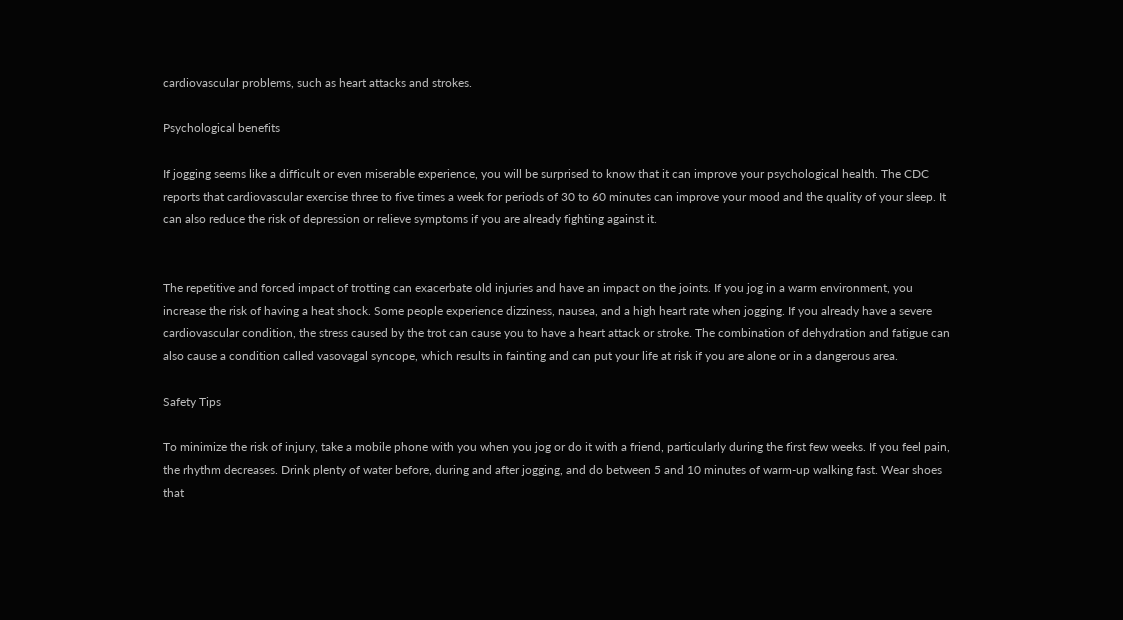cardiovascular problems, such as heart attacks and strokes.

Psychological benefits

If jogging seems like a difficult or even miserable experience, you will be surprised to know that it can improve your psychological health. The CDC reports that cardiovascular exercise three to five times a week for periods of 30 to 60 minutes can improve your mood and the quality of your sleep. It can also reduce the risk of depression or relieve symptoms if you are already fighting against it.


The repetitive and forced impact of trotting can exacerbate old injuries and have an impact on the joints. If you jog in a warm environment, you increase the risk of having a heat shock. Some people experience dizziness, nausea, and a high heart rate when jogging. If you already have a severe cardiovascular condition, the stress caused by the trot can cause you to have a heart attack or stroke. The combination of dehydration and fatigue can also cause a condition called vasovagal syncope, which results in fainting and can put your life at risk if you are alone or in a dangerous area.

Safety Tips

To minimize the risk of injury, take a mobile phone with you when you jog or do it with a friend, particularly during the first few weeks. If you feel pain, the rhythm decreases. Drink plenty of water before, during and after jogging, and do between 5 and 10 minutes of warm-up walking fast. Wear shoes that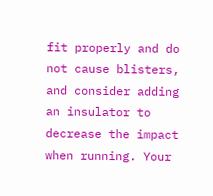fit properly and do not cause blisters, and consider adding an insulator to decrease the impact when running. Your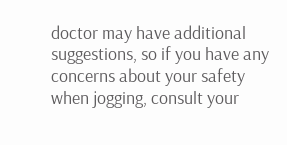doctor may have additional suggestions, so if you have any concerns about your safety when jogging, consult your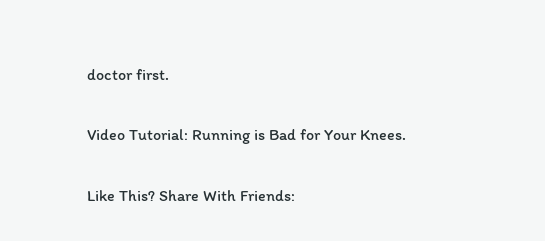doctor first.

Video Tutorial: Running is Bad for Your Knees.

Like This? Share With Friends: